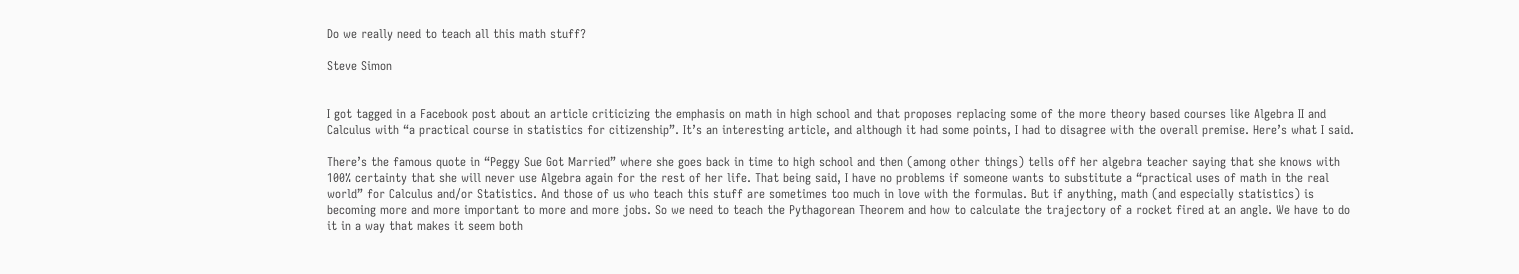Do we really need to teach all this math stuff?

Steve Simon


I got tagged in a Facebook post about an article criticizing the emphasis on math in high school and that proposes replacing some of the more theory based courses like Algebra II and Calculus with “a practical course in statistics for citizenship”. It’s an interesting article, and although it had some points, I had to disagree with the overall premise. Here’s what I said.

There’s the famous quote in “Peggy Sue Got Married” where she goes back in time to high school and then (among other things) tells off her algebra teacher saying that she knows with 100% certainty that she will never use Algebra again for the rest of her life. That being said, I have no problems if someone wants to substitute a “practical uses of math in the real world” for Calculus and/or Statistics. And those of us who teach this stuff are sometimes too much in love with the formulas. But if anything, math (and especially statistics) is becoming more and more important to more and more jobs. So we need to teach the Pythagorean Theorem and how to calculate the trajectory of a rocket fired at an angle. We have to do it in a way that makes it seem both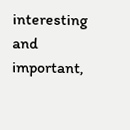interesting and important,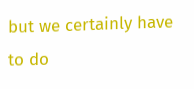but we certainly have to do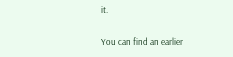it.

You can find an earlier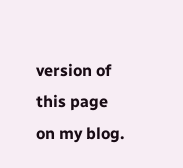version of this page on my blog.